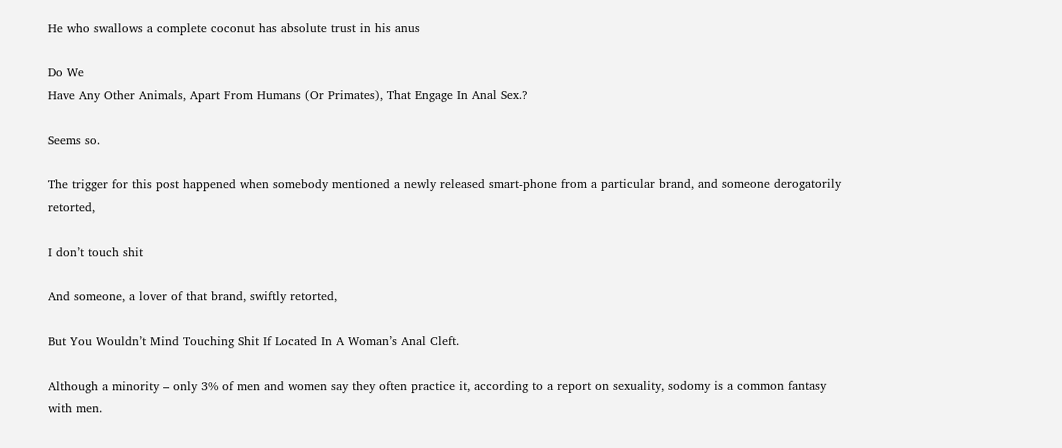He who swallows a complete coconut has absolute trust in his anus

Do We
Have Any Other Animals, Apart From Humans (Or Primates), That Engage In Anal Sex.?

Seems so.

The trigger for this post happened when somebody mentioned a newly released smart-phone from a particular brand, and someone derogatorily retorted,

I don’t touch shit

And someone, a lover of that brand, swiftly retorted,

But You Wouldn’t Mind Touching Shit If Located In A Woman’s Anal Cleft.

Although a minority – only 3% of men and women say they often practice it, according to a report on sexuality, sodomy is a common fantasy with men.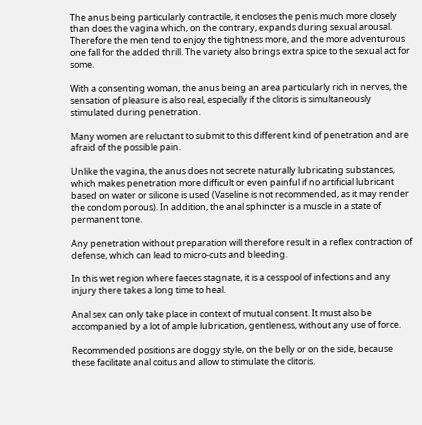The anus being particularly contractile, it encloses the penis much more closely than does the vagina which, on the contrary, expands during sexual arousal. Therefore the men tend to enjoy the tightness more, and the more adventurous one fall for the added thrill. The variety also brings extra spice to the sexual act for some.

With a consenting woman, the anus being an area particularly rich in nerves, the sensation of pleasure is also real, especially if the clitoris is simultaneously stimulated during penetration.

Many women are reluctant to submit to this different kind of penetration and are afraid of the possible pain.

Unlike the vagina, the anus does not secrete naturally lubricating substances, which makes penetration more difficult or even painful if no artificial lubricant based on water or silicone is used (Vaseline is not recommended, as it may render the condom porous). In addition, the anal sphincter is a muscle in a state of permanent tone.

Any penetration without preparation will therefore result in a reflex contraction of defense, which can lead to micro-cuts and bleeding.

In this wet region where faeces stagnate, it is a cesspool of infections and any injury there takes a long time to heal.

Anal sex can only take place in context of mutual consent. It must also be accompanied by a lot of ample lubrication, gentleness, without any use of force.

Recommended positions are doggy style, on the belly or on the side, because these facilitate anal coitus and allow to stimulate the clitoris.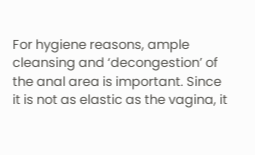For hygiene reasons, ample cleansing and ‘decongestion’ of the anal area is important. Since it is not as elastic as the vagina, it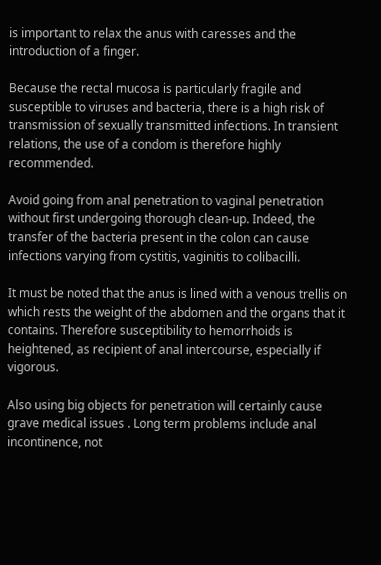is important to relax the anus with caresses and the introduction of a finger.

Because the rectal mucosa is particularly fragile and susceptible to viruses and bacteria, there is a high risk of transmission of sexually transmitted infections. In transient relations, the use of a condom is therefore highly recommended.

Avoid going from anal penetration to vaginal penetration without first undergoing thorough clean-up. Indeed, the transfer of the bacteria present in the colon can cause infections varying from cystitis, vaginitis to colibacilli.

It must be noted that the anus is lined with a venous trellis on which rests the weight of the abdomen and the organs that it contains. Therefore susceptibility to hemorrhoids is heightened, as recipient of anal intercourse, especially if vigorous.

Also using big objects for penetration will certainly cause grave medical issues . Long term problems include anal incontinence, not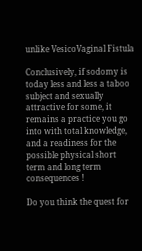unlike VesicoVaginal Fistula

Conclusively, if sodomy is today less and less a taboo subject and sexually attractive for some, it remains a practice you go into with total knowledge, and a readiness for the possible physical short term and long term consequences !

Do you think the quest for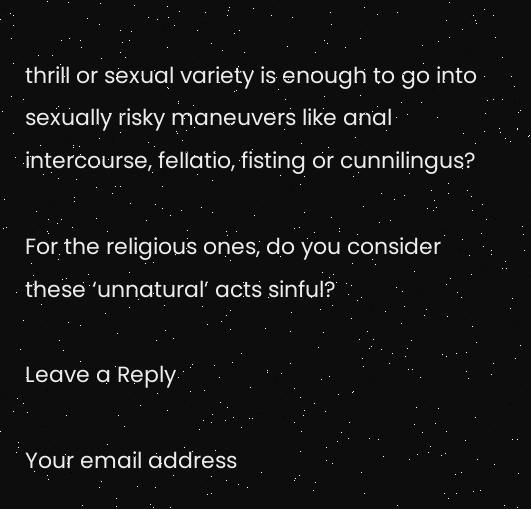thrill or sexual variety is enough to go into sexually risky maneuvers like anal intercourse, fellatio, fisting or cunnilingus?

For the religious ones, do you consider these ‘unnatural’ acts sinful?

Leave a Reply

Your email address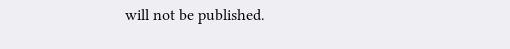will not be published.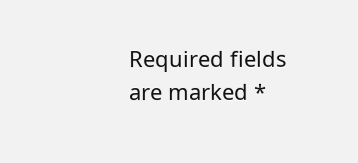Required fields are marked *